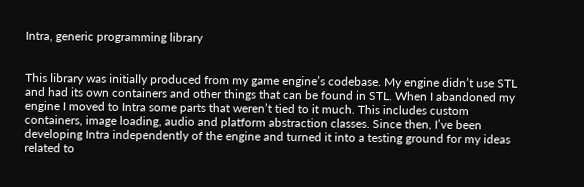Intra, generic programming library


This library was initially produced from my game engine’s codebase. My engine didn’t use STL and had its own containers and other things that can be found in STL. When I abandoned my engine I moved to Intra some parts that weren’t tied to it much. This includes custom containers, image loading, audio and platform abstraction classes. Since then, I’ve been developing Intra independently of the engine and turned it into a testing ground for my ideas related to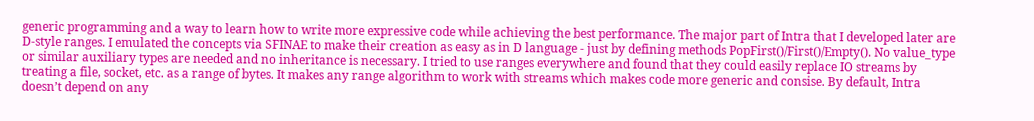generic programming and a way to learn how to write more expressive code while achieving the best performance. The major part of Intra that I developed later are D-style ranges. I emulated the concepts via SFINAE to make their creation as easy as in D language - just by defining methods PopFirst()/First()/Empty(). No value_type or similar auxiliary types are needed and no inheritance is necessary. I tried to use ranges everywhere and found that they could easily replace IO streams by treating a file, socket, etc. as a range of bytes. It makes any range algorithm to work with streams which makes code more generic and consise. By default, Intra doesn’t depend on any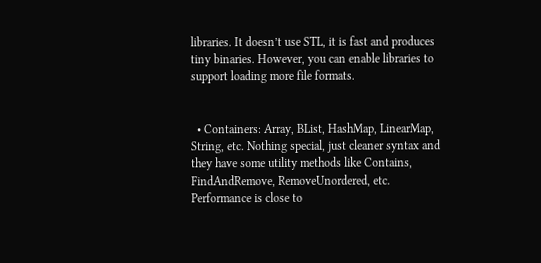libraries. It doesn’t use STL, it is fast and produces tiny binaries. However, you can enable libraries to support loading more file formats.


  • Containers: Array, BList, HashMap, LinearMap, String, etc. Nothing special, just cleaner syntax and they have some utility methods like Contains, FindAndRemove, RemoveUnordered, etc. Performance is close to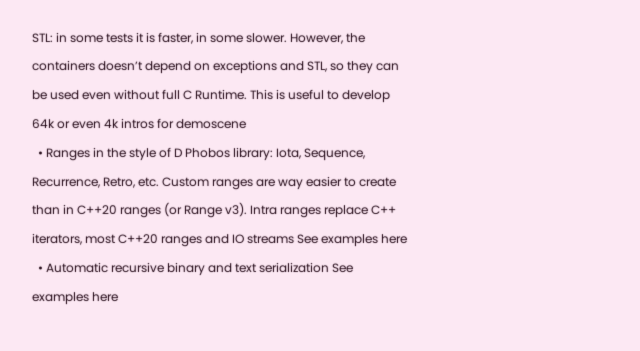STL: in some tests it is faster, in some slower. However, the containers doesn’t depend on exceptions and STL, so they can be used even without full C Runtime. This is useful to develop 64k or even 4k intros for demoscene
  • Ranges in the style of D Phobos library: Iota, Sequence, Recurrence, Retro, etc. Custom ranges are way easier to create than in C++20 ranges (or Range v3). Intra ranges replace C++ iterators, most C++20 ranges and IO streams See examples here
  • Automatic recursive binary and text serialization See examples here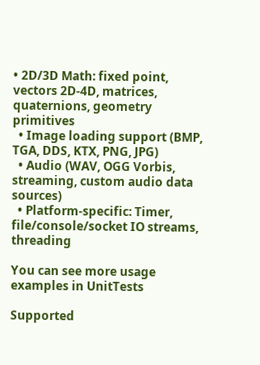• 2D/3D Math: fixed point, vectors 2D-4D, matrices, quaternions, geometry primitives
  • Image loading support (BMP, TGA, DDS, KTX, PNG, JPG)
  • Audio (WAV, OGG Vorbis, streaming, custom audio data sources)
  • Platform-specific: Timer, file/console/socket IO streams, threading

You can see more usage examples in UnitTests

Supported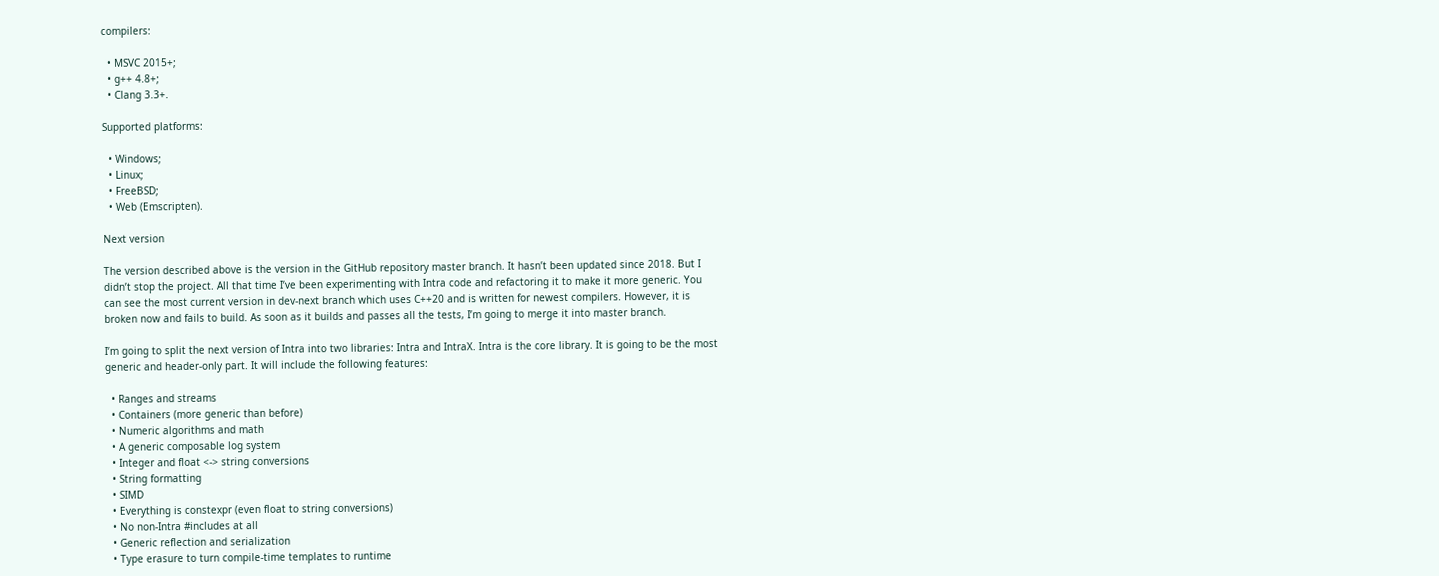compilers:

  • MSVC 2015+;
  • g++ 4.8+;
  • Clang 3.3+.

Supported platforms:

  • Windows;
  • Linux;
  • FreeBSD;
  • Web (Emscripten).

Next version

The version described above is the version in the GitHub repository master branch. It hasn’t been updated since 2018. But I didn’t stop the project. All that time I’ve been experimenting with Intra code and refactoring it to make it more generic. You can see the most current version in dev-next branch which uses C++20 and is written for newest compilers. However, it is broken now and fails to build. As soon as it builds and passes all the tests, I’m going to merge it into master branch.

I’m going to split the next version of Intra into two libraries: Intra and IntraX. Intra is the core library. It is going to be the most generic and header-only part. It will include the following features:

  • Ranges and streams
  • Containers (more generic than before)
  • Numeric algorithms and math
  • A generic composable log system
  • Integer and float <-> string conversions
  • String formatting
  • SIMD
  • Everything is constexpr (even float to string conversions)
  • No non-Intra #includes at all
  • Generic reflection and serialization
  • Type erasure to turn compile-time templates to runtime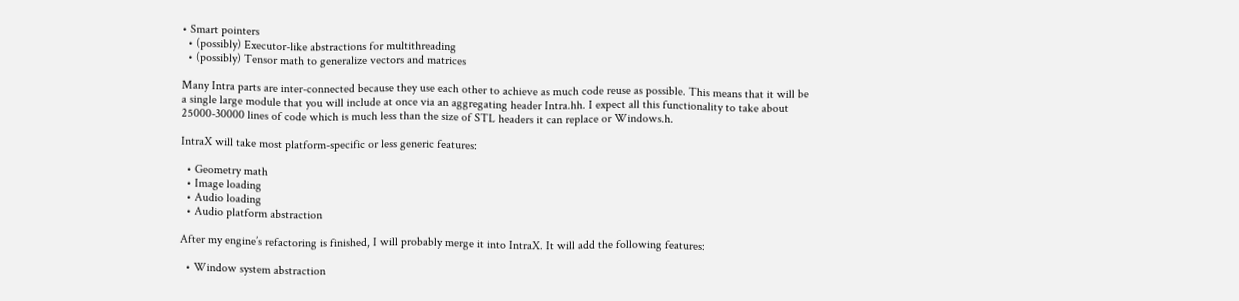• Smart pointers
  • (possibly) Executor-like abstractions for multithreading
  • (possibly) Tensor math to generalize vectors and matrices

Many Intra parts are inter-connected because they use each other to achieve as much code reuse as possible. This means that it will be a single large module that you will include at once via an aggregating header Intra.hh. I expect all this functionality to take about 25000-30000 lines of code which is much less than the size of STL headers it can replace or Windows.h.

IntraX will take most platform-specific or less generic features:

  • Geometry math
  • Image loading
  • Audio loading
  • Audio platform abstraction

After my engine’s refactoring is finished, I will probably merge it into IntraX. It will add the following features:

  • Window system abstraction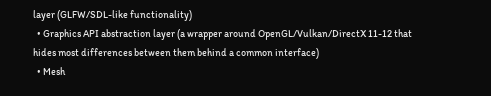layer (GLFW/SDL-like functionality)
  • Graphics API abstraction layer (a wrapper around OpenGL/Vulkan/DirectX 11-12 that hides most differences between them behind a common interface)
  • Mesh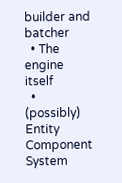builder and batcher
  • The engine itself
  • (possibly) Entity Component System